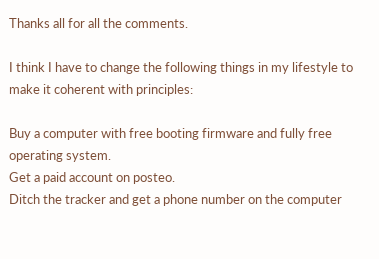Thanks all for all the comments.

I think I have to change the following things in my lifestyle to make it coherent with principles:

Buy a computer with free booting firmware and fully free operating system.
Get a paid account on posteo.
Ditch the tracker and get a phone number on the computer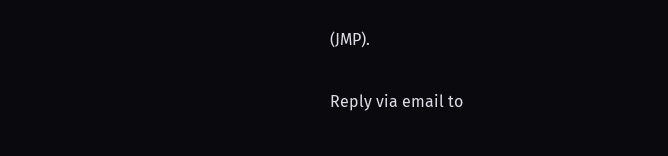(JMP).

Reply via email to